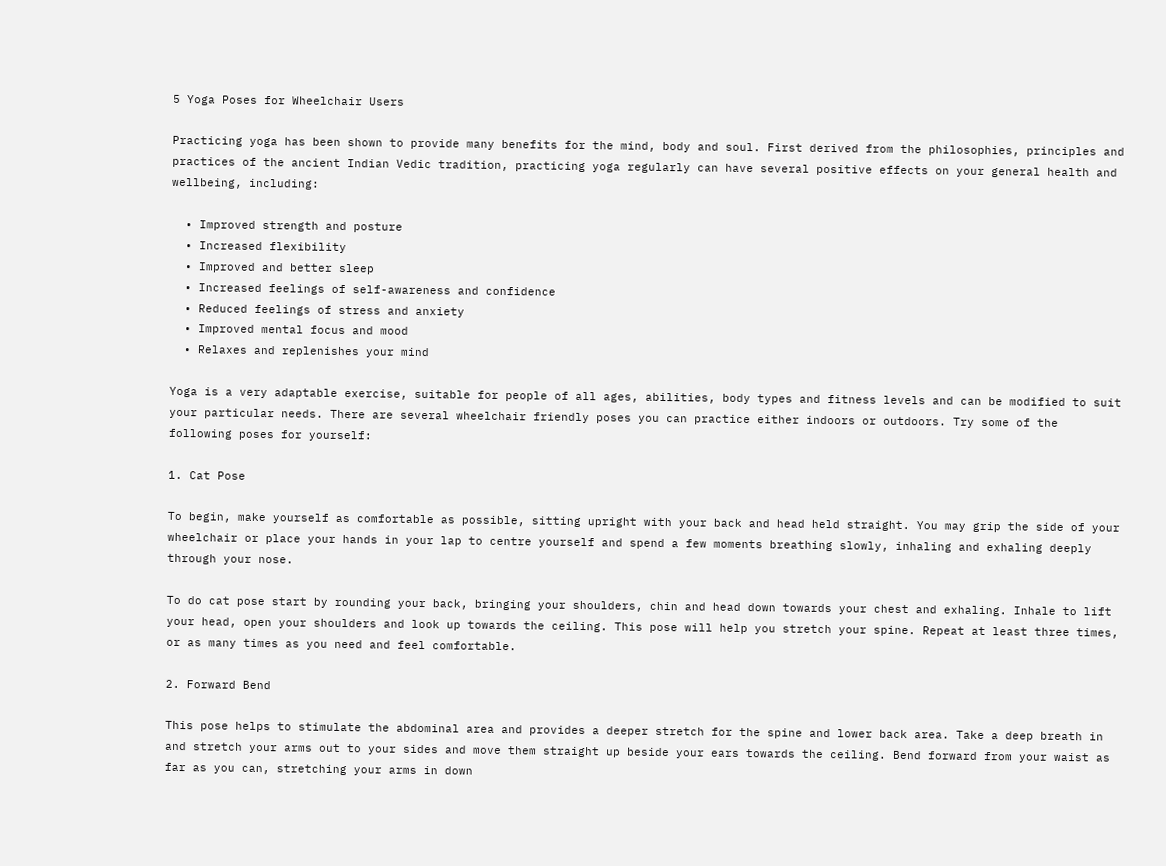5 Yoga Poses for Wheelchair Users

Practicing yoga has been shown to provide many benefits for the mind, body and soul. First derived from the philosophies, principles and practices of the ancient Indian Vedic tradition, practicing yoga regularly can have several positive effects on your general health and wellbeing, including:

  • Improved strength and posture
  • Increased flexibility
  • Improved and better sleep
  • Increased feelings of self-awareness and confidence
  • Reduced feelings of stress and anxiety
  • Improved mental focus and mood
  • Relaxes and replenishes your mind

Yoga is a very adaptable exercise, suitable for people of all ages, abilities, body types and fitness levels and can be modified to suit your particular needs. There are several wheelchair friendly poses you can practice either indoors or outdoors. Try some of the following poses for yourself:

1. Cat Pose

To begin, make yourself as comfortable as possible, sitting upright with your back and head held straight. You may grip the side of your wheelchair or place your hands in your lap to centre yourself and spend a few moments breathing slowly, inhaling and exhaling deeply through your nose.

To do cat pose start by rounding your back, bringing your shoulders, chin and head down towards your chest and exhaling. Inhale to lift your head, open your shoulders and look up towards the ceiling. This pose will help you stretch your spine. Repeat at least three times, or as many times as you need and feel comfortable.

2. Forward Bend

This pose helps to stimulate the abdominal area and provides a deeper stretch for the spine and lower back area. Take a deep breath in and stretch your arms out to your sides and move them straight up beside your ears towards the ceiling. Bend forward from your waist as far as you can, stretching your arms in down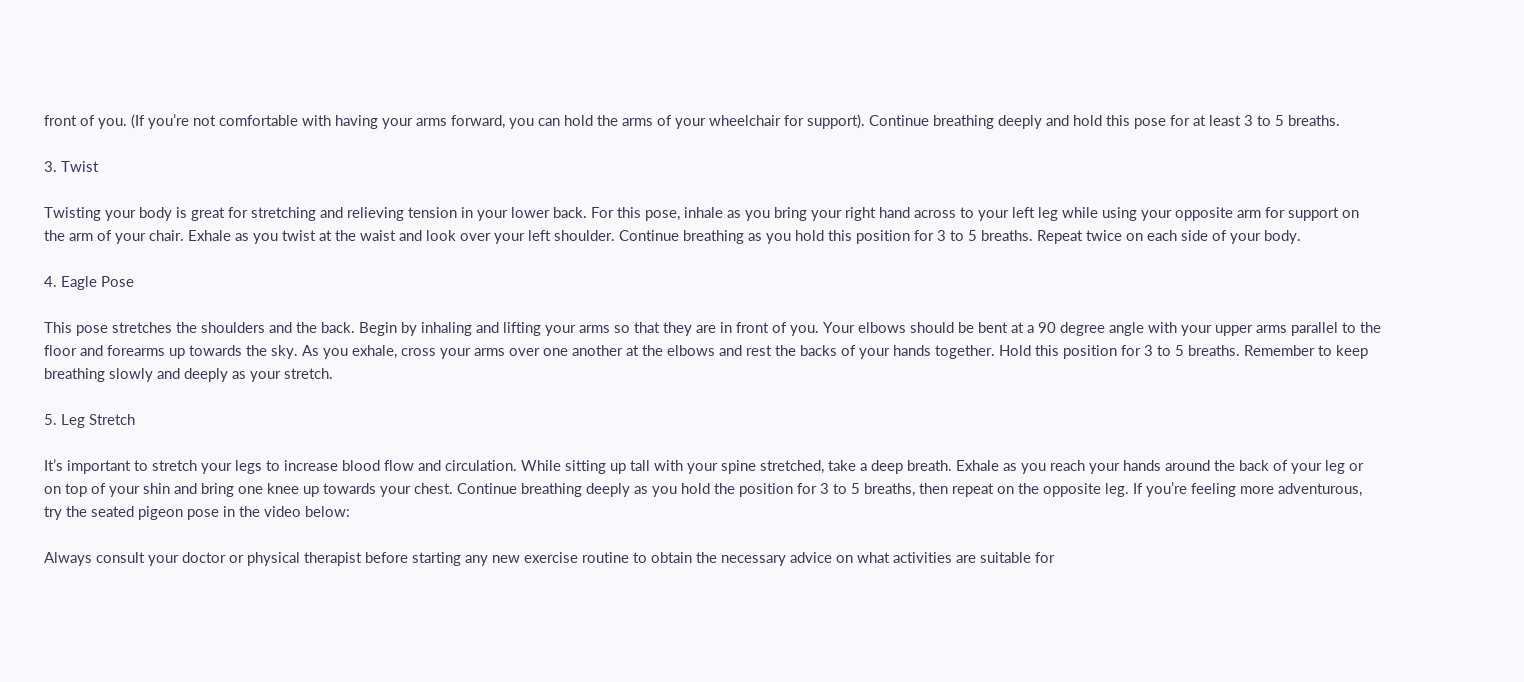front of you. (If you’re not comfortable with having your arms forward, you can hold the arms of your wheelchair for support). Continue breathing deeply and hold this pose for at least 3 to 5 breaths.

3. Twist

Twisting your body is great for stretching and relieving tension in your lower back. For this pose, inhale as you bring your right hand across to your left leg while using your opposite arm for support on the arm of your chair. Exhale as you twist at the waist and look over your left shoulder. Continue breathing as you hold this position for 3 to 5 breaths. Repeat twice on each side of your body.

4. Eagle Pose

This pose stretches the shoulders and the back. Begin by inhaling and lifting your arms so that they are in front of you. Your elbows should be bent at a 90 degree angle with your upper arms parallel to the floor and forearms up towards the sky. As you exhale, cross your arms over one another at the elbows and rest the backs of your hands together. Hold this position for 3 to 5 breaths. Remember to keep breathing slowly and deeply as your stretch.

5. Leg Stretch

It’s important to stretch your legs to increase blood flow and circulation. While sitting up tall with your spine stretched, take a deep breath. Exhale as you reach your hands around the back of your leg or on top of your shin and bring one knee up towards your chest. Continue breathing deeply as you hold the position for 3 to 5 breaths, then repeat on the opposite leg. If you’re feeling more adventurous, try the seated pigeon pose in the video below:

Always consult your doctor or physical therapist before starting any new exercise routine to obtain the necessary advice on what activities are suitable for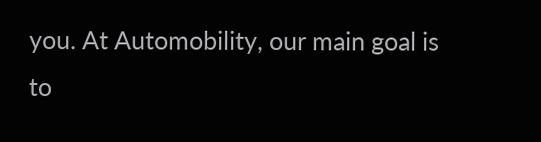you. At Automobility, our main goal is to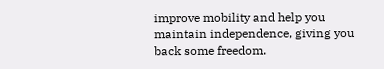improve mobility and help you maintain independence, giving you back some freedom.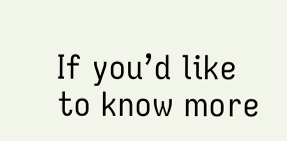If you’d like to know more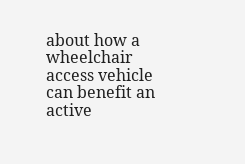about how a wheelchair access vehicle can benefit an active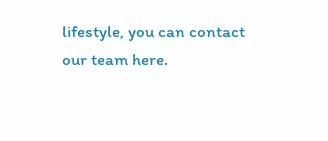lifestyle, you can contact our team here.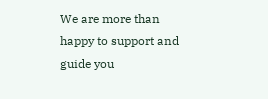We are more than happy to support and guide you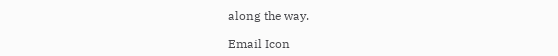along the way.

Email Icon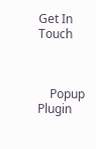Get In Touch



    Popup Plugin